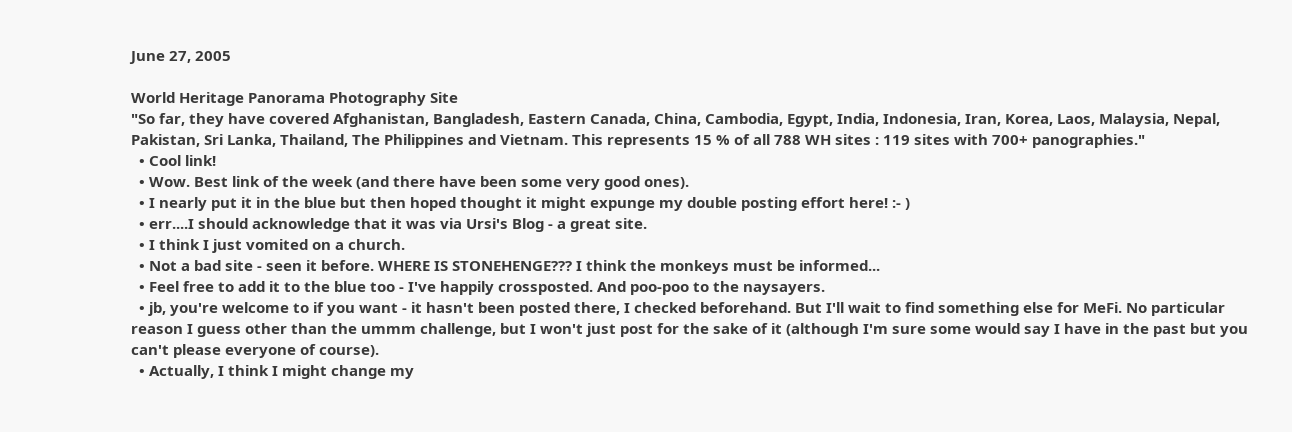June 27, 2005

World Heritage Panorama Photography Site
"So far, they have covered Afghanistan, Bangladesh, Eastern Canada, China, Cambodia, Egypt, India, Indonesia, Iran, Korea, Laos, Malaysia, Nepal, Pakistan, Sri Lanka, Thailand, The Philippines and Vietnam. This represents 15 % of all 788 WH sites : 119 sites with 700+ panographies."
  • Cool link!
  • Wow. Best link of the week (and there have been some very good ones).
  • I nearly put it in the blue but then hoped thought it might expunge my double posting effort here! :- )
  • err....I should acknowledge that it was via Ursi's Blog - a great site.
  • I think I just vomited on a church.
  • Not a bad site - seen it before. WHERE IS STONEHENGE??? I think the monkeys must be informed...
  • Feel free to add it to the blue too - I've happily crossposted. And poo-poo to the naysayers.
  • jb, you're welcome to if you want - it hasn't been posted there, I checked beforehand. But I'll wait to find something else for MeFi. No particular reason I guess other than the ummm challenge, but I won't just post for the sake of it (although I'm sure some would say I have in the past but you can't please everyone of course).
  • Actually, I think I might change my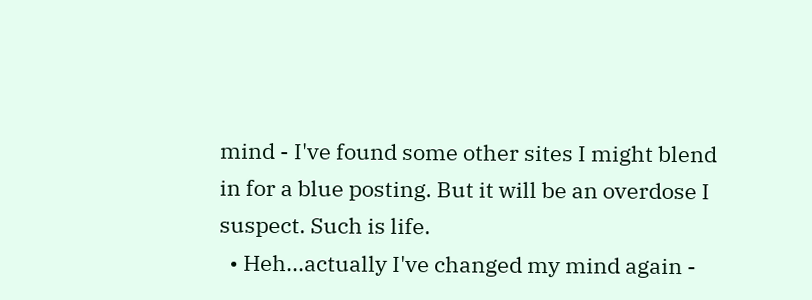mind - I've found some other sites I might blend in for a blue posting. But it will be an overdose I suspect. Such is life.
  • Heh...actually I've changed my mind again -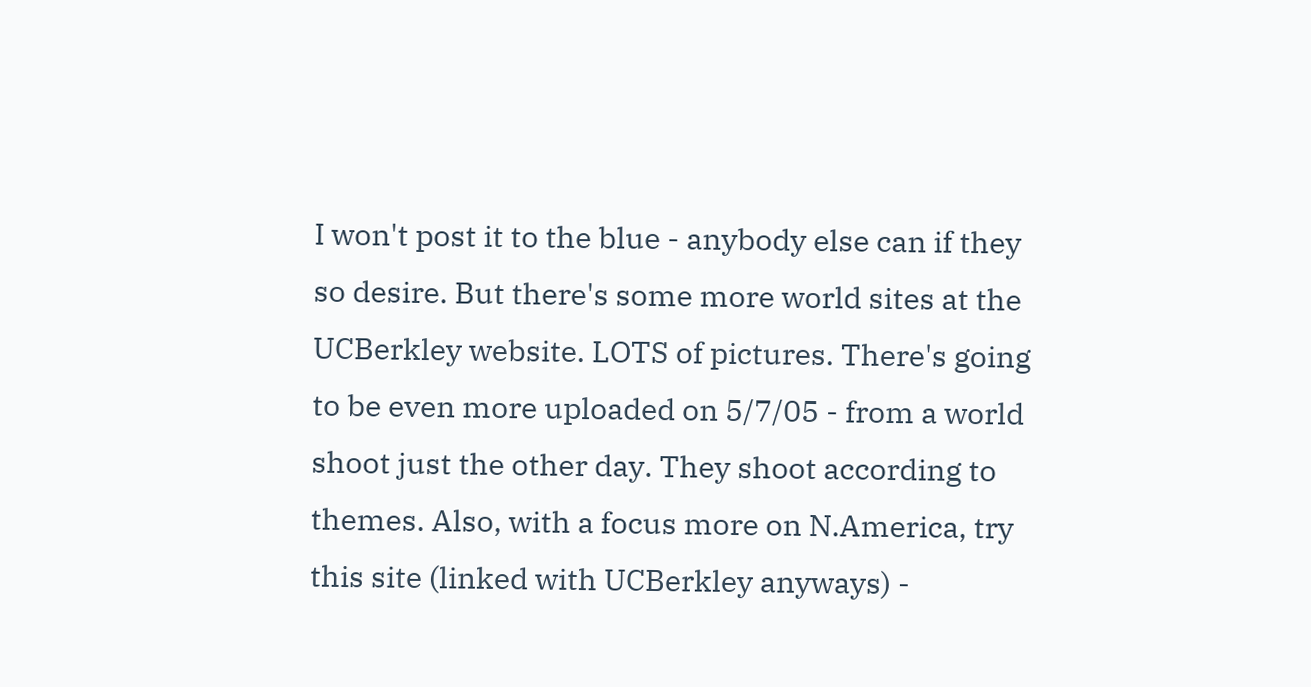I won't post it to the blue - anybody else can if they so desire. But there's some more world sites at the UCBerkley website. LOTS of pictures. There's going to be even more uploaded on 5/7/05 - from a world shoot just the other day. They shoot according to themes. Also, with a focus more on N.America, try this site (linked with UCBerkley anyways) -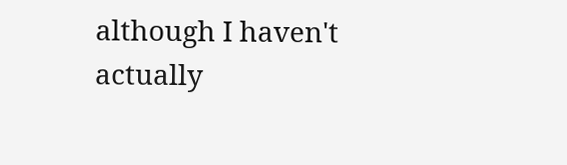although I haven't actually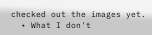checked out the images yet.
  • What I don't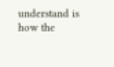understand is how the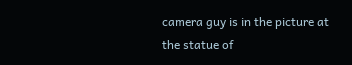camera guy is in the picture at the statue of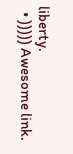liberty.
  • ))))) Awesome link.